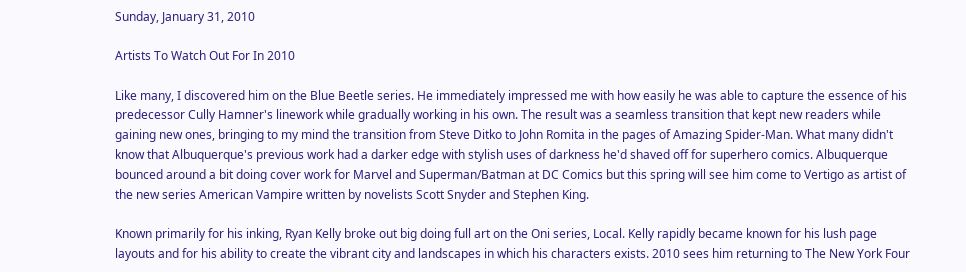Sunday, January 31, 2010

Artists To Watch Out For In 2010

Like many, I discovered him on the Blue Beetle series. He immediately impressed me with how easily he was able to capture the essence of his predecessor Cully Hamner's linework while gradually working in his own. The result was a seamless transition that kept new readers while gaining new ones, bringing to my mind the transition from Steve Ditko to John Romita in the pages of Amazing Spider-Man. What many didn't know that Albuquerque's previous work had a darker edge with stylish uses of darkness he'd shaved off for superhero comics. Albuquerque bounced around a bit doing cover work for Marvel and Superman/Batman at DC Comics but this spring will see him come to Vertigo as artist of the new series American Vampire written by novelists Scott Snyder and Stephen King.

Known primarily for his inking, Ryan Kelly broke out big doing full art on the Oni series, Local. Kelly rapidly became known for his lush page layouts and for his ability to create the vibrant city and landscapes in which his characters exists. 2010 sees him returning to The New York Four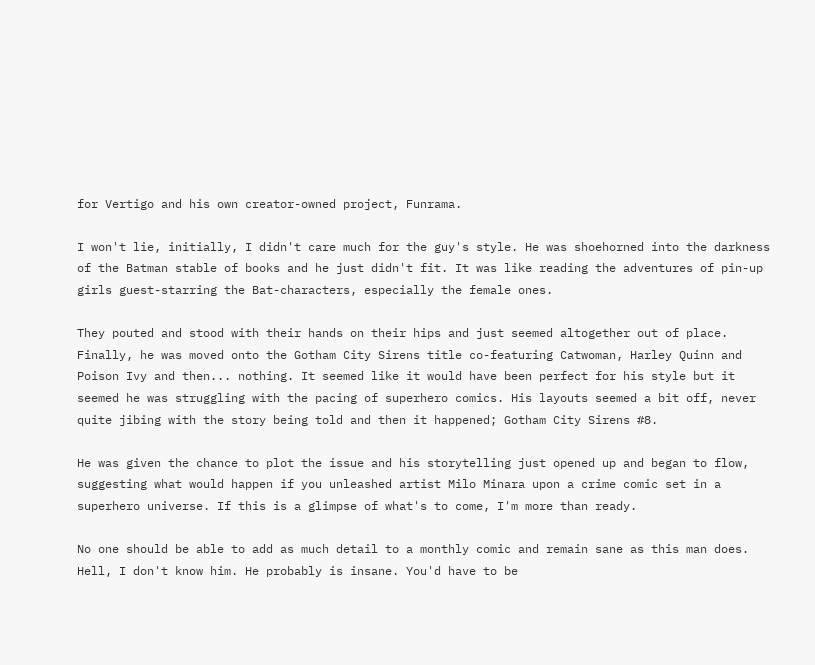for Vertigo and his own creator-owned project, Funrama.

I won't lie, initially, I didn't care much for the guy's style. He was shoehorned into the darkness of the Batman stable of books and he just didn't fit. It was like reading the adventures of pin-up girls guest-starring the Bat-characters, especially the female ones.

They pouted and stood with their hands on their hips and just seemed altogether out of place. Finally, he was moved onto the Gotham City Sirens title co-featuring Catwoman, Harley Quinn and Poison Ivy and then... nothing. It seemed like it would have been perfect for his style but it seemed he was struggling with the pacing of superhero comics. His layouts seemed a bit off, never quite jibing with the story being told and then it happened; Gotham City Sirens #8.

He was given the chance to plot the issue and his storytelling just opened up and began to flow, suggesting what would happen if you unleashed artist Milo Minara upon a crime comic set in a superhero universe. If this is a glimpse of what's to come, I'm more than ready.

No one should be able to add as much detail to a monthly comic and remain sane as this man does. Hell, I don't know him. He probably is insane. You'd have to be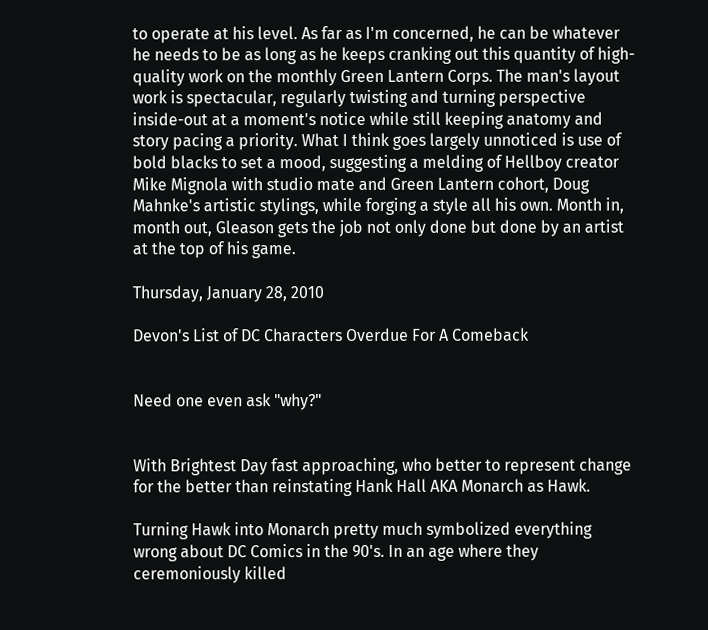to operate at his level. As far as I'm concerned, he can be whatever he needs to be as long as he keeps cranking out this quantity of high-quality work on the monthly Green Lantern Corps. The man's layout work is spectacular, regularly twisting and turning perspective inside-out at a moment's notice while still keeping anatomy and story pacing a priority. What I think goes largely unnoticed is use of bold blacks to set a mood, suggesting a melding of Hellboy creator Mike Mignola with studio mate and Green Lantern cohort, Doug Mahnke's artistic stylings, while forging a style all his own. Month in, month out, Gleason gets the job not only done but done by an artist at the top of his game.

Thursday, January 28, 2010

Devon's List of DC Characters Overdue For A Comeback


Need one even ask "why?"


With Brightest Day fast approaching, who better to represent change for the better than reinstating Hank Hall AKA Monarch as Hawk.

Turning Hawk into Monarch pretty much symbolized everything wrong about DC Comics in the 90's. In an age where they ceremoniously killed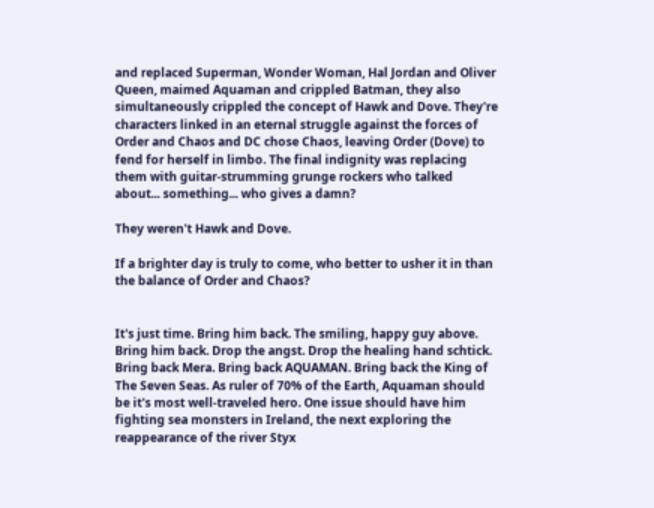and replaced Superman, Wonder Woman, Hal Jordan and Oliver Queen, maimed Aquaman and crippled Batman, they also simultaneously crippled the concept of Hawk and Dove. They're characters linked in an eternal struggle against the forces of Order and Chaos and DC chose Chaos, leaving Order (Dove) to fend for herself in limbo. The final indignity was replacing them with guitar-strumming grunge rockers who talked about... something... who gives a damn?

They weren't Hawk and Dove.

If a brighter day is truly to come, who better to usher it in than the balance of Order and Chaos?


It's just time. Bring him back. The smiling, happy guy above. Bring him back. Drop the angst. Drop the healing hand schtick. Bring back Mera. Bring back AQUAMAN. Bring back the King of The Seven Seas. As ruler of 70% of the Earth, Aquaman should be it's most well-traveled hero. One issue should have him fighting sea monsters in Ireland, the next exploring the reappearance of the river Styx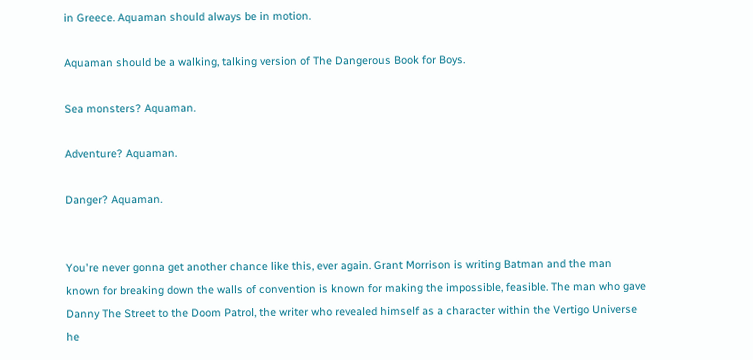in Greece. Aquaman should always be in motion.

Aquaman should be a walking, talking version of The Dangerous Book for Boys.

Sea monsters? Aquaman.

Adventure? Aquaman.

Danger? Aquaman.


You're never gonna get another chance like this, ever again. Grant Morrison is writing Batman and the man known for breaking down the walls of convention is known for making the impossible, feasible. The man who gave Danny The Street to the Doom Patrol, the writer who revealed himself as a character within the Vertigo Universe he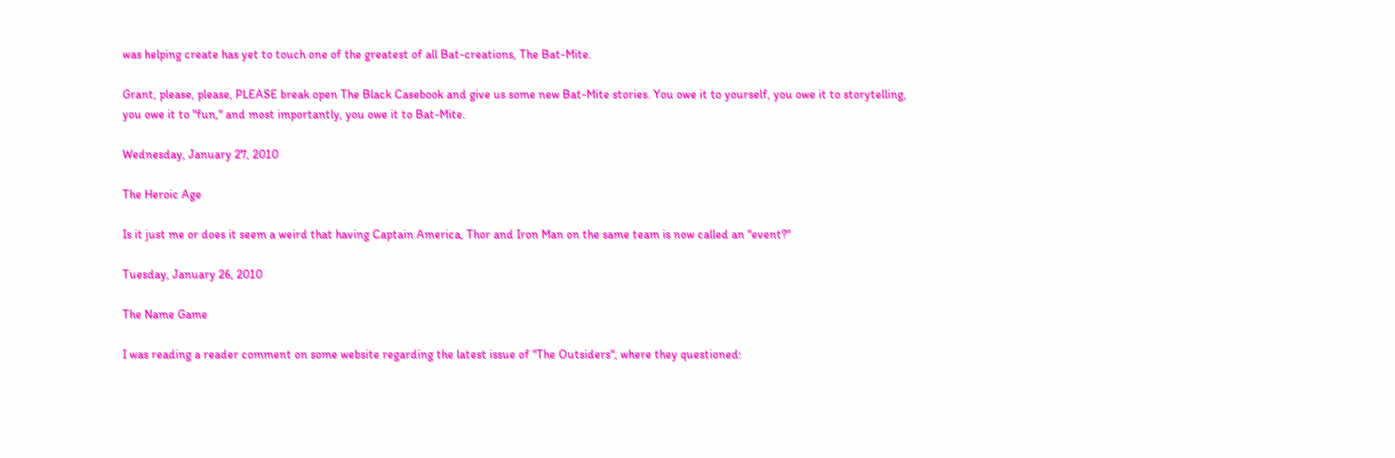was helping create has yet to touch one of the greatest of all Bat-creations, The Bat-Mite.

Grant, please, please, PLEASE break open The Black Casebook and give us some new Bat-Mite stories. You owe it to yourself, you owe it to storytelling, you owe it to "fun," and most importantly, you owe it to Bat-Mite.

Wednesday, January 27, 2010

The Heroic Age

Is it just me or does it seem a weird that having Captain America, Thor and Iron Man on the same team is now called an "event?"

Tuesday, January 26, 2010

The Name Game

I was reading a reader comment on some website regarding the latest issue of "The Outsiders", where they questioned: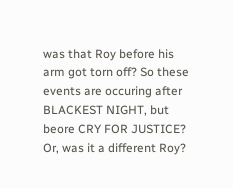was that Roy before his arm got torn off? So these events are occuring after BLACKEST NIGHT, but beore CRY FOR JUSTICE? Or, was it a different Roy?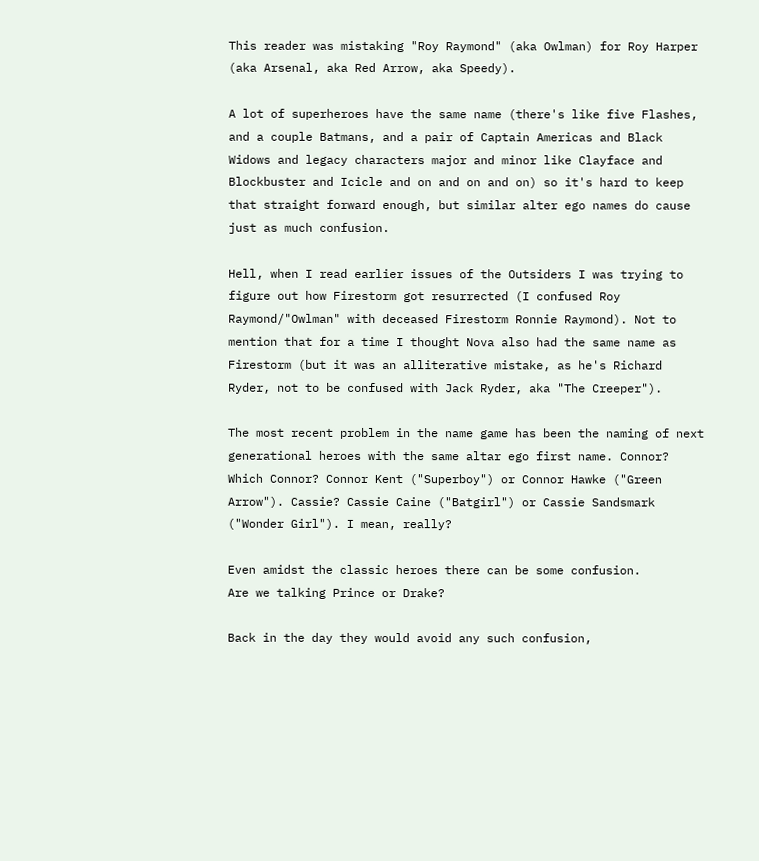This reader was mistaking "Roy Raymond" (aka Owlman) for Roy Harper (aka Arsenal, aka Red Arrow, aka Speedy).

A lot of superheroes have the same name (there's like five Flashes, and a couple Batmans, and a pair of Captain Americas and Black Widows and legacy characters major and minor like Clayface and Blockbuster and Icicle and on and on and on) so it's hard to keep that straight forward enough, but similar alter ego names do cause just as much confusion.

Hell, when I read earlier issues of the Outsiders I was trying to figure out how Firestorm got resurrected (I confused Roy Raymond/"Owlman" with deceased Firestorm Ronnie Raymond). Not to mention that for a time I thought Nova also had the same name as Firestorm (but it was an alliterative mistake, as he's Richard Ryder, not to be confused with Jack Ryder, aka "The Creeper").

The most recent problem in the name game has been the naming of next generational heroes with the same altar ego first name. Connor? Which Connor? Connor Kent ("Superboy") or Connor Hawke ("Green Arrow"). Cassie? Cassie Caine ("Batgirl") or Cassie Sandsmark ("Wonder Girl"). I mean, really?

Even amidst the classic heroes there can be some confusion.
Are we talking Prince or Drake?

Back in the day they would avoid any such confusion,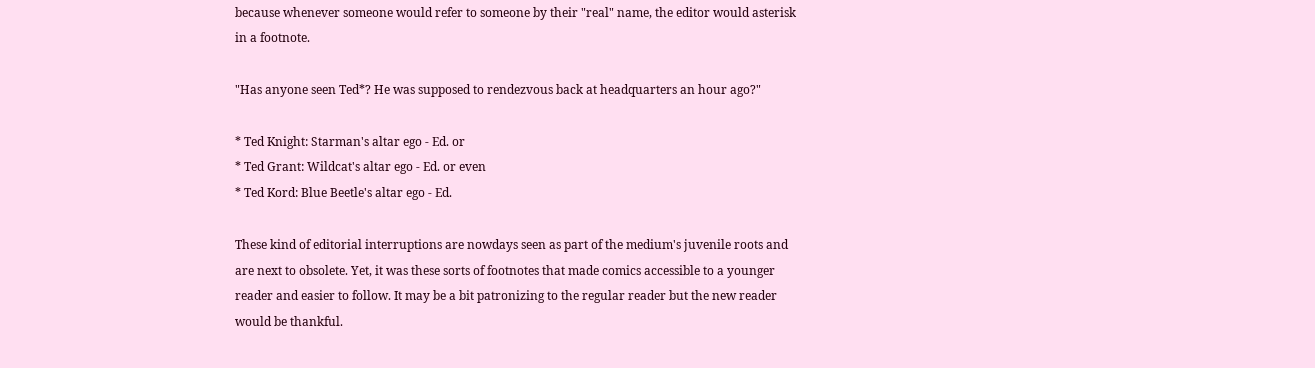because whenever someone would refer to someone by their "real" name, the editor would asterisk in a footnote.

"Has anyone seen Ted*? He was supposed to rendezvous back at headquarters an hour ago?"

* Ted Knight: Starman's altar ego - Ed. or
* Ted Grant: Wildcat's altar ego - Ed. or even
* Ted Kord: Blue Beetle's altar ego - Ed.

These kind of editorial interruptions are nowdays seen as part of the medium's juvenile roots and are next to obsolete. Yet, it was these sorts of footnotes that made comics accessible to a younger reader and easier to follow. It may be a bit patronizing to the regular reader but the new reader would be thankful.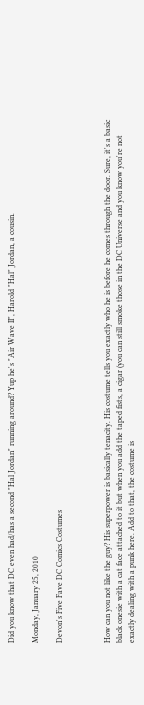Did you know that DC even had/has a second "Hal Jordan" running around? Yup he's "Air Wave II", Harold "Hal" Jordan, a cousin.

Monday, January 25, 2010

Devon's Five Fave DC Comics Costumes



How can you not like the guy? His superpower is basically tenacity. His costume tells you exactly who he is before he comes through the door. Sure, it's a basic black onesie with a cat face attached to it but when you add the taped fists, a cigar (you can still smoke those in the DC Universe and you know you're not exactly dealing with a punk here. Add to that, the costume is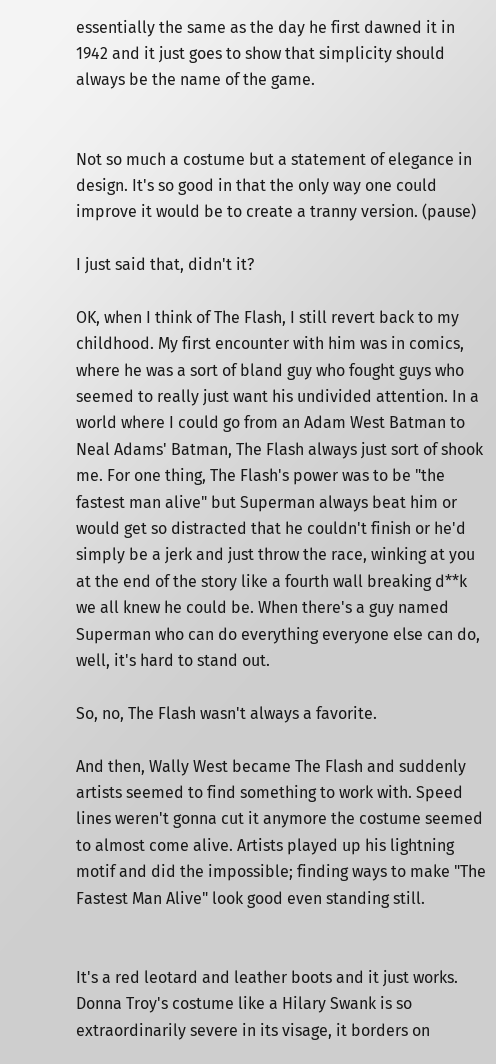essentially the same as the day he first dawned it in 1942 and it just goes to show that simplicity should always be the name of the game.


Not so much a costume but a statement of elegance in design. It's so good in that the only way one could improve it would be to create a tranny version. (pause)

I just said that, didn't it?

OK, when I think of The Flash, I still revert back to my childhood. My first encounter with him was in comics, where he was a sort of bland guy who fought guys who seemed to really just want his undivided attention. In a world where I could go from an Adam West Batman to Neal Adams' Batman, The Flash always just sort of shook me. For one thing, The Flash's power was to be "the fastest man alive" but Superman always beat him or would get so distracted that he couldn't finish or he'd simply be a jerk and just throw the race, winking at you at the end of the story like a fourth wall breaking d**k we all knew he could be. When there's a guy named Superman who can do everything everyone else can do, well, it's hard to stand out.

So, no, The Flash wasn't always a favorite.

And then, Wally West became The Flash and suddenly artists seemed to find something to work with. Speed lines weren't gonna cut it anymore the costume seemed to almost come alive. Artists played up his lightning motif and did the impossible; finding ways to make "The Fastest Man Alive" look good even standing still.


It's a red leotard and leather boots and it just works. Donna Troy's costume like a Hilary Swank is so extraordinarily severe in its visage, it borders on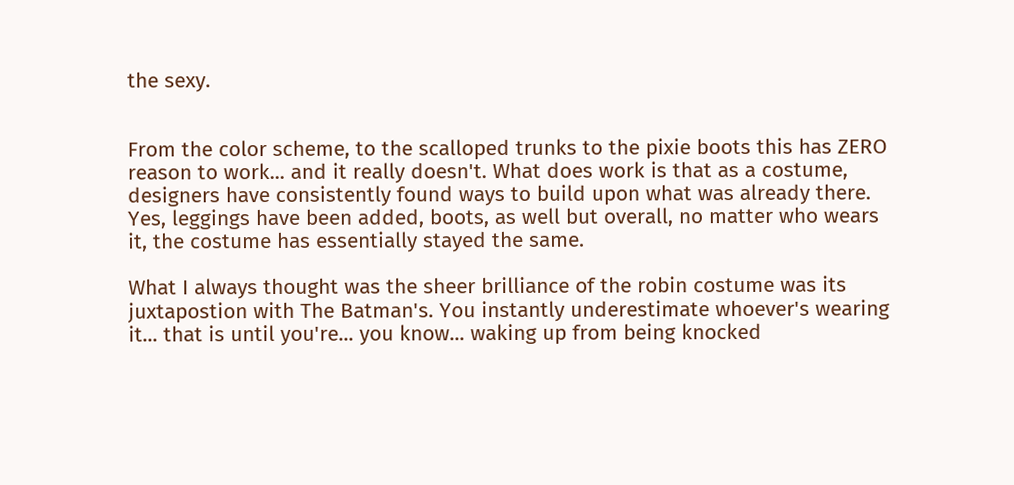the sexy.


From the color scheme, to the scalloped trunks to the pixie boots this has ZERO reason to work... and it really doesn't. What does work is that as a costume, designers have consistently found ways to build upon what was already there. Yes, leggings have been added, boots, as well but overall, no matter who wears it, the costume has essentially stayed the same.

What I always thought was the sheer brilliance of the robin costume was its juxtapostion with The Batman's. You instantly underestimate whoever's wearing it... that is until you're... you know... waking up from being knocked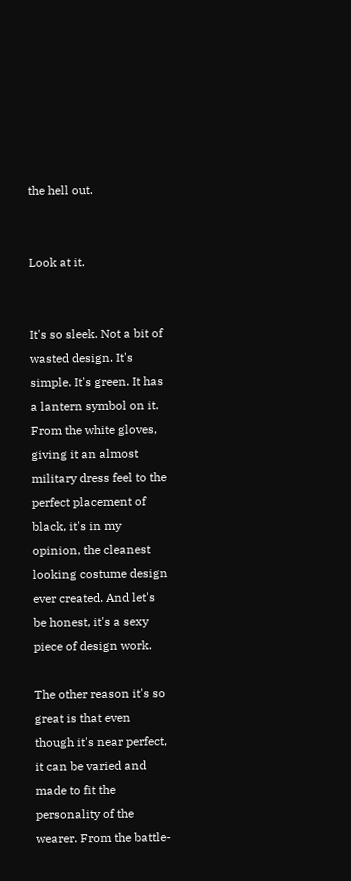the hell out.


Look at it.


It's so sleek. Not a bit of wasted design. It's simple. It's green. It has a lantern symbol on it. From the white gloves, giving it an almost military dress feel to the perfect placement of black, it's in my opinion, the cleanest looking costume design ever created. And let's be honest, it's a sexy piece of design work.

The other reason it's so great is that even though it's near perfect, it can be varied and made to fit the personality of the wearer. From the battle-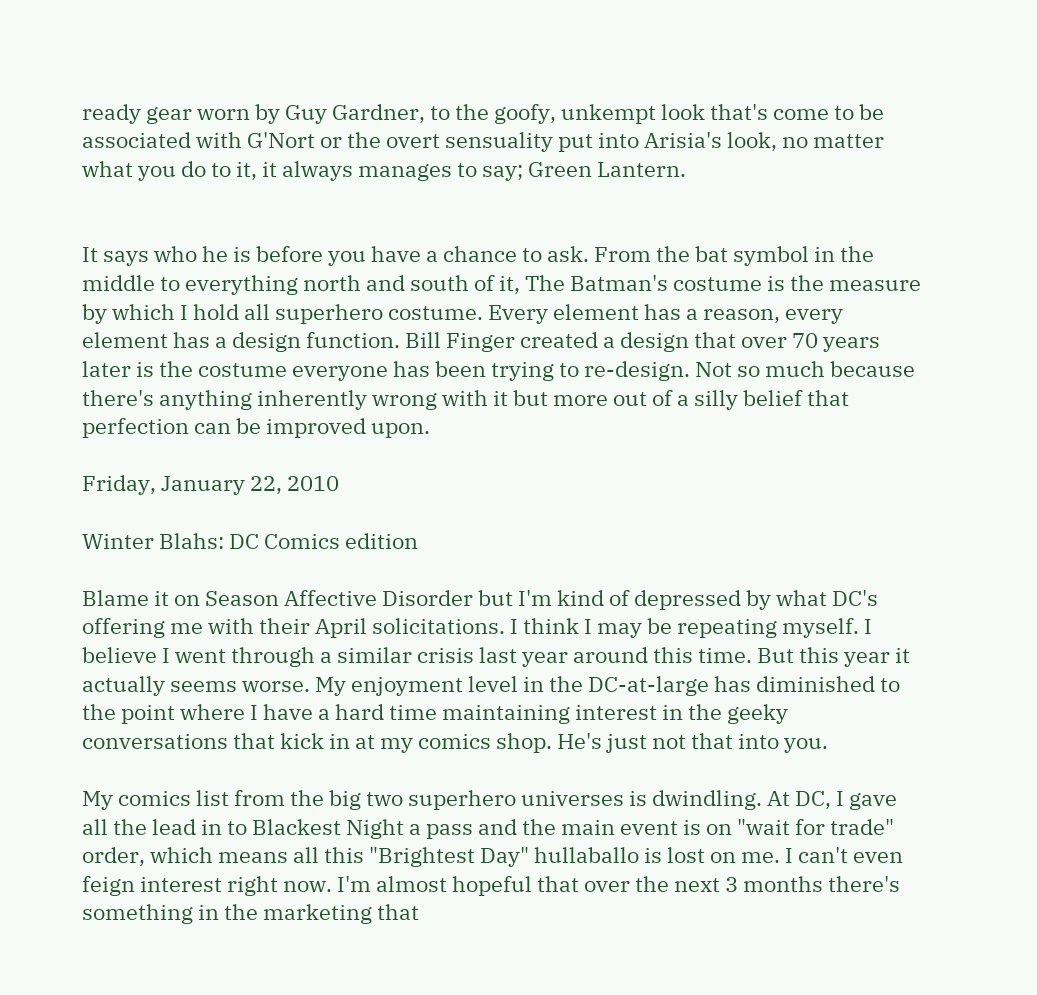ready gear worn by Guy Gardner, to the goofy, unkempt look that's come to be associated with G'Nort or the overt sensuality put into Arisia's look, no matter what you do to it, it always manages to say; Green Lantern.


It says who he is before you have a chance to ask. From the bat symbol in the middle to everything north and south of it, The Batman's costume is the measure by which I hold all superhero costume. Every element has a reason, every element has a design function. Bill Finger created a design that over 70 years later is the costume everyone has been trying to re-design. Not so much because there's anything inherently wrong with it but more out of a silly belief that perfection can be improved upon.

Friday, January 22, 2010

Winter Blahs: DC Comics edition

Blame it on Season Affective Disorder but I'm kind of depressed by what DC's offering me with their April solicitations. I think I may be repeating myself. I believe I went through a similar crisis last year around this time. But this year it actually seems worse. My enjoyment level in the DC-at-large has diminished to the point where I have a hard time maintaining interest in the geeky conversations that kick in at my comics shop. He's just not that into you.

My comics list from the big two superhero universes is dwindling. At DC, I gave all the lead in to Blackest Night a pass and the main event is on "wait for trade" order, which means all this "Brightest Day" hullaballo is lost on me. I can't even feign interest right now. I'm almost hopeful that over the next 3 months there's something in the marketing that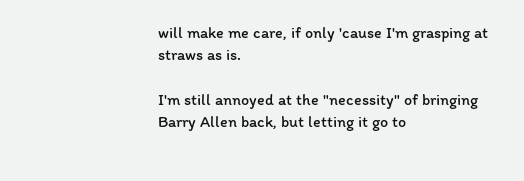will make me care, if only 'cause I'm grasping at straws as is.

I'm still annoyed at the "necessity" of bringing Barry Allen back, but letting it go to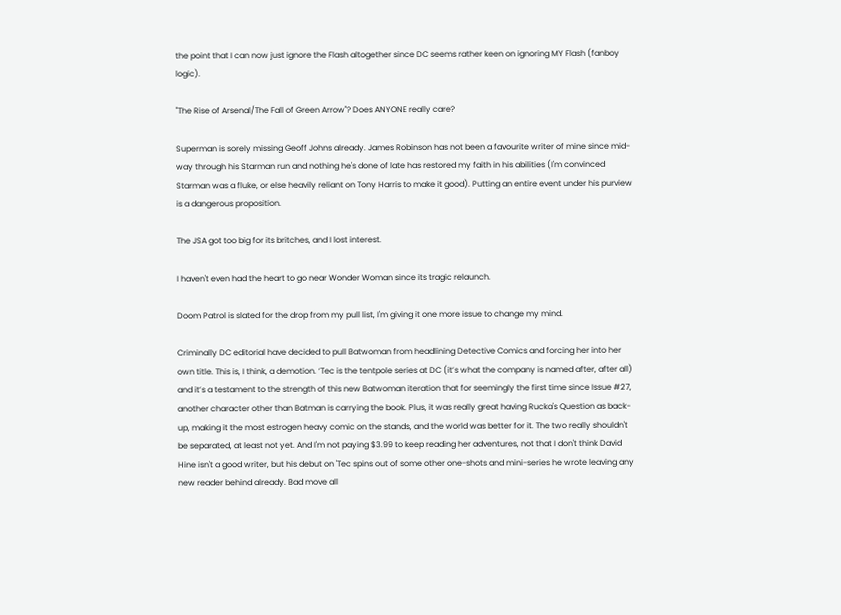the point that I can now just ignore the Flash altogether since DC seems rather keen on ignoring MY Flash (fanboy logic).

"The Rise of Arsenal/The Fall of Green Arrow"? Does ANYONE really care?

Superman is sorely missing Geoff Johns already. James Robinson has not been a favourite writer of mine since mid-way through his Starman run and nothing he's done of late has restored my faith in his abilities (I'm convinced Starman was a fluke, or else heavily reliant on Tony Harris to make it good). Putting an entire event under his purview is a dangerous proposition.

The JSA got too big for its britches, and I lost interest.

I haven't even had the heart to go near Wonder Woman since its tragic relaunch.

Doom Patrol is slated for the drop from my pull list, I'm giving it one more issue to change my mind.

Criminally DC editorial have decided to pull Batwoman from headlining Detective Comics and forcing her into her own title. This is, I think, a demotion. ‘Tec is the tentpole series at DC (it’s what the company is named after, after all) and it’s a testament to the strength of this new Batwoman iteration that for seemingly the first time since Issue #27, another character other than Batman is carrying the book. Plus, it was really great having Rucka's Question as back-up, making it the most estrogen heavy comic on the stands, and the world was better for it. The two really shouldn't be separated, at least not yet. And I'm not paying $3.99 to keep reading her adventures, not that I don't think David Hine isn't a good writer, but his debut on 'Tec spins out of some other one-shots and mini-series he wrote leaving any new reader behind already. Bad move all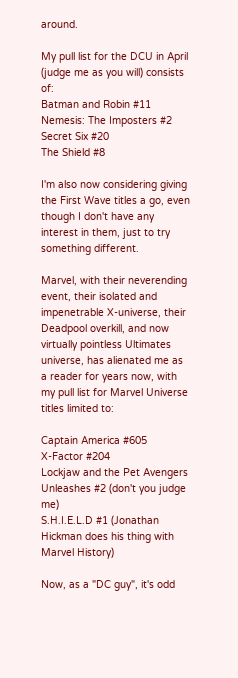around.

My pull list for the DCU in April (judge me as you will) consists of:
Batman and Robin #11
Nemesis: The Imposters #2
Secret Six #20
The Shield #8

I'm also now considering giving the First Wave titles a go, even though I don't have any interest in them, just to try something different.

Marvel, with their neverending event, their isolated and impenetrable X-universe, their Deadpool overkill, and now virtually pointless Ultimates universe, has alienated me as a reader for years now, with my pull list for Marvel Universe titles limited to:

Captain America #605
X-Factor #204
Lockjaw and the Pet Avengers Unleashes #2 (don't you judge me)
S.H.I.E.L.D #1 (Jonathan Hickman does his thing with Marvel History)

Now, as a "DC guy", it's odd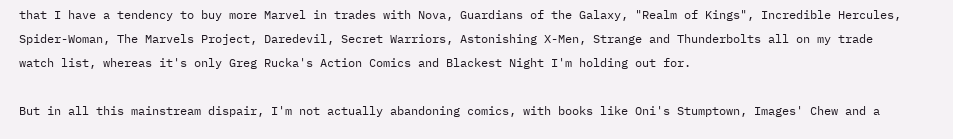that I have a tendency to buy more Marvel in trades with Nova, Guardians of the Galaxy, "Realm of Kings", Incredible Hercules, Spider-Woman, The Marvels Project, Daredevil, Secret Warriors, Astonishing X-Men, Strange and Thunderbolts all on my trade watch list, whereas it's only Greg Rucka's Action Comics and Blackest Night I'm holding out for.

But in all this mainstream dispair, I'm not actually abandoning comics, with books like Oni's Stumptown, Images' Chew and a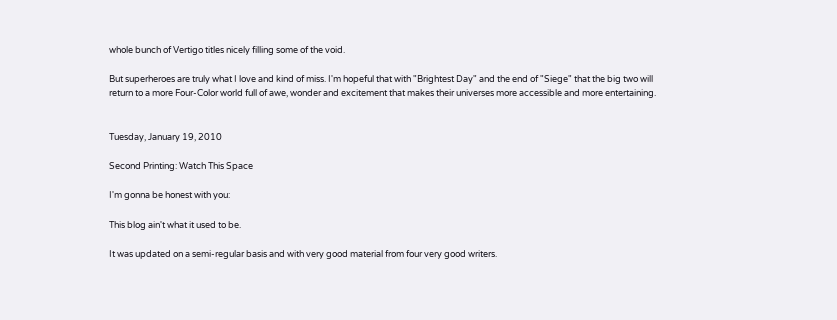whole bunch of Vertigo titles nicely filling some of the void.

But superheroes are truly what I love and kind of miss. I'm hopeful that with "Brightest Day" and the end of "Siege" that the big two will return to a more Four-Color world full of awe, wonder and excitement that makes their universes more accessible and more entertaining.


Tuesday, January 19, 2010

Second Printing: Watch This Space

I'm gonna be honest with you:

This blog ain't what it used to be.

It was updated on a semi-regular basis and with very good material from four very good writers.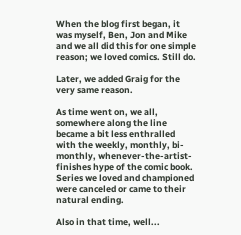When the blog first began, it was myself, Ben, Jon and Mike and we all did this for one simple reason; we loved comics. Still do.

Later, we added Graig for the very same reason.

As time went on, we all, somewhere along the line became a bit less enthralled with the weekly, monthly, bi-monthly, whenever-the-artist-finishes hype of the comic book. Series we loved and championed were canceled or came to their natural ending.

Also in that time, well...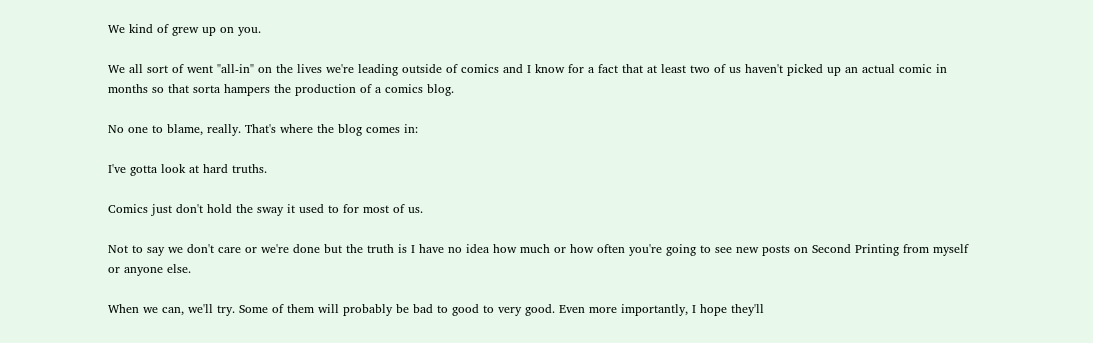We kind of grew up on you.

We all sort of went "all-in" on the lives we're leading outside of comics and I know for a fact that at least two of us haven't picked up an actual comic in months so that sorta hampers the production of a comics blog.

No one to blame, really. That's where the blog comes in:

I've gotta look at hard truths.

Comics just don't hold the sway it used to for most of us.

Not to say we don't care or we're done but the truth is I have no idea how much or how often you're going to see new posts on Second Printing from myself or anyone else.

When we can, we'll try. Some of them will probably be bad to good to very good. Even more importantly, I hope they'll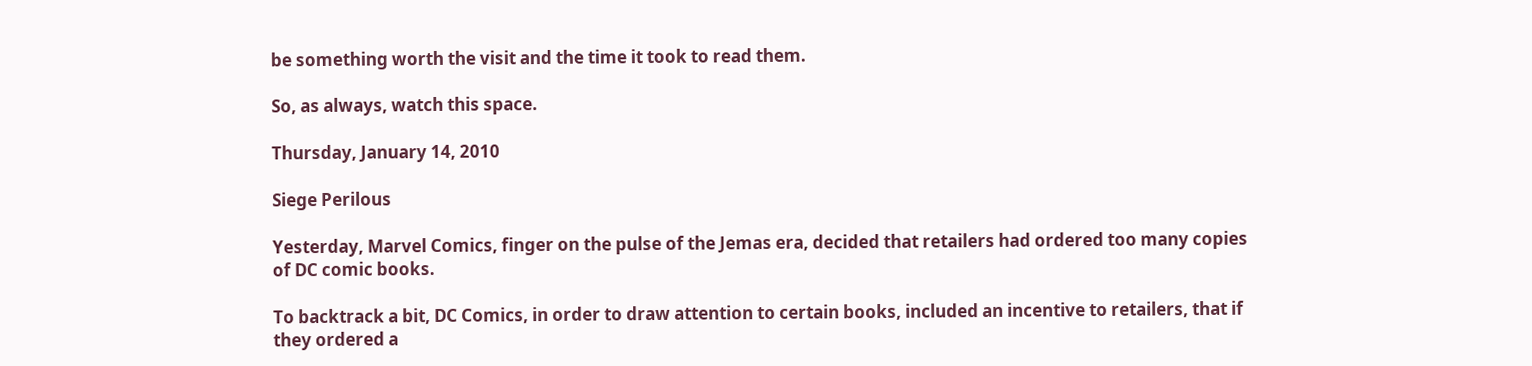be something worth the visit and the time it took to read them.

So, as always, watch this space.

Thursday, January 14, 2010

Siege Perilous

Yesterday, Marvel Comics, finger on the pulse of the Jemas era, decided that retailers had ordered too many copies of DC comic books.

To backtrack a bit, DC Comics, in order to draw attention to certain books, included an incentive to retailers, that if they ordered a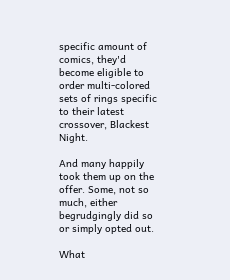specific amount of comics, they'd become eligible to order multi-colored sets of rings specific to their latest crossover, Blackest Night.

And many happily took them up on the offer. Some, not so much, either begrudgingly did so or simply opted out.

What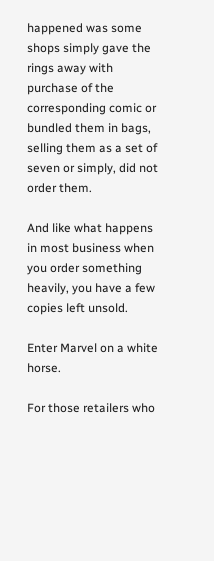happened was some shops simply gave the rings away with purchase of the corresponding comic or bundled them in bags, selling them as a set of seven or simply, did not order them.

And like what happens in most business when you order something heavily, you have a few copies left unsold.

Enter Marvel on a white horse.

For those retailers who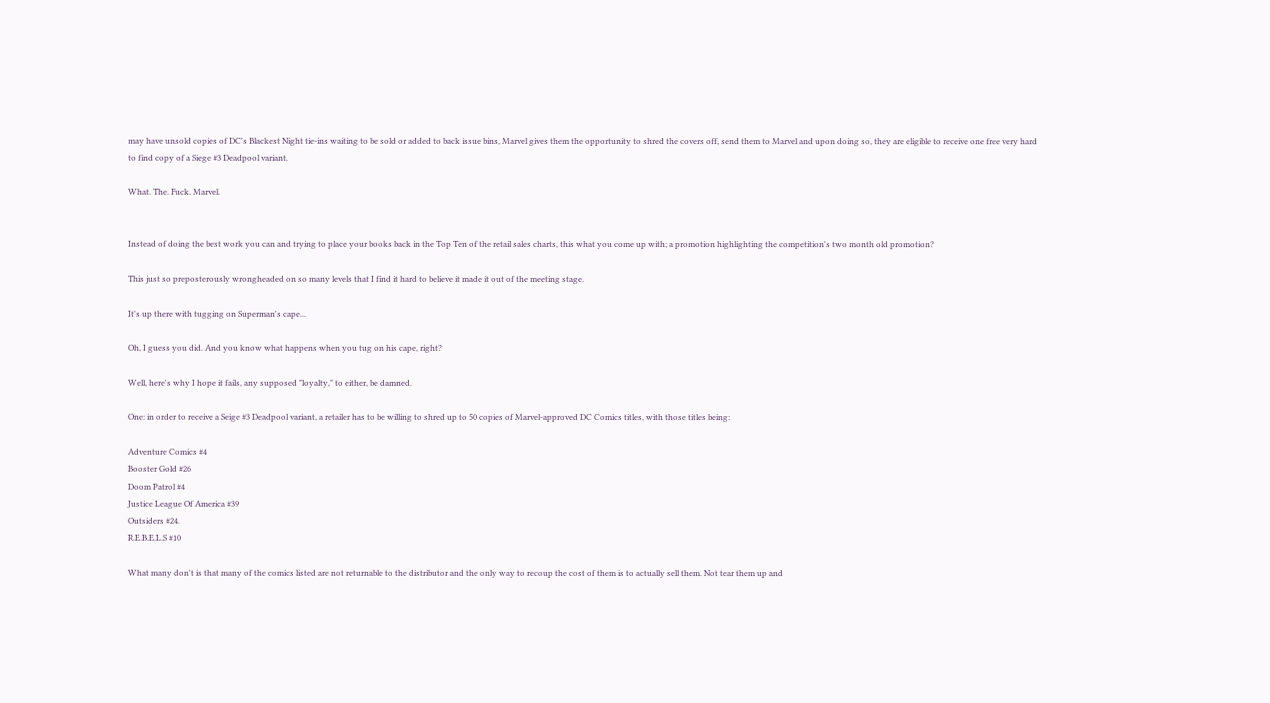may have unsold copies of DC's Blackest Night tie-ins waiting to be sold or added to back issue bins, Marvel gives them the opportunity to shred the covers off, send them to Marvel and upon doing so, they are eligible to receive one free very hard to find copy of a Siege #3 Deadpool variant.

What. The. Fuck. Marvel.


Instead of doing the best work you can and trying to place your books back in the Top Ten of the retail sales charts, this what you come up with; a promotion highlighting the competition's two month old promotion?

This just so preposterously wrongheaded on so many levels that I find it hard to believe it made it out of the meeting stage.

It's up there with tugging on Superman's cape...

Oh, I guess you did. And you know what happens when you tug on his cape, right?

Well, here's why I hope it fails, any supposed "loyalty," to either, be damned.

One: in order to receive a Seige #3 Deadpool variant, a retailer has to be willing to shred up to 50 copies of Marvel-approved DC Comics titles, with those titles being:

Adventure Comics #4
Booster Gold #26
Doom Patrol #4
Justice League Of America #39
Outsiders #24.
R.E.B.E.L.S #10

What many don't is that many of the comics listed are not returnable to the distributor and the only way to recoup the cost of them is to actually sell them. Not tear them up and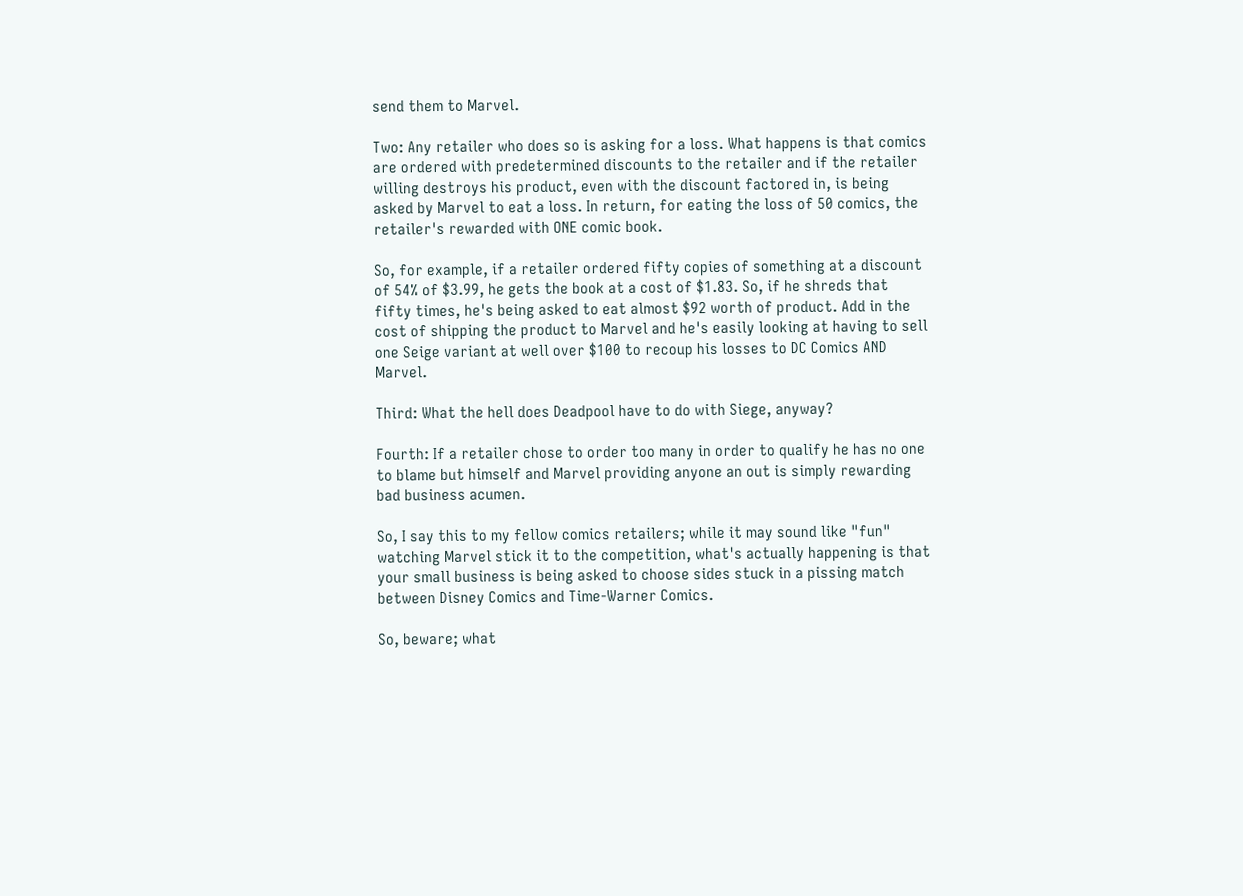send them to Marvel.

Two: Any retailer who does so is asking for a loss. What happens is that comics are ordered with predetermined discounts to the retailer and if the retailer willing destroys his product, even with the discount factored in, is being asked by Marvel to eat a loss. In return, for eating the loss of 50 comics, the retailer's rewarded with ONE comic book.

So, for example, if a retailer ordered fifty copies of something at a discount of 54% of $3.99, he gets the book at a cost of $1.83. So, if he shreds that fifty times, he's being asked to eat almost $92 worth of product. Add in the cost of shipping the product to Marvel and he's easily looking at having to sell one Seige variant at well over $100 to recoup his losses to DC Comics AND Marvel.

Third: What the hell does Deadpool have to do with Siege, anyway?

Fourth: If a retailer chose to order too many in order to qualify he has no one to blame but himself and Marvel providing anyone an out is simply rewarding bad business acumen.

So, I say this to my fellow comics retailers; while it may sound like "fun" watching Marvel stick it to the competition, what's actually happening is that your small business is being asked to choose sides stuck in a pissing match between Disney Comics and Time-Warner Comics.

So, beware; what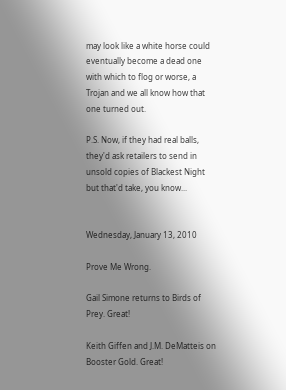may look like a white horse could eventually become a dead one with which to flog or worse, a Trojan and we all know how that one turned out.

P.S. Now, if they had real balls, they'd ask retailers to send in unsold copies of Blackest Night but that'd take, you know...


Wednesday, January 13, 2010

Prove Me Wrong.

Gail Simone returns to Birds of Prey. Great!

Keith Giffen and J.M. DeMatteis on Booster Gold. Great!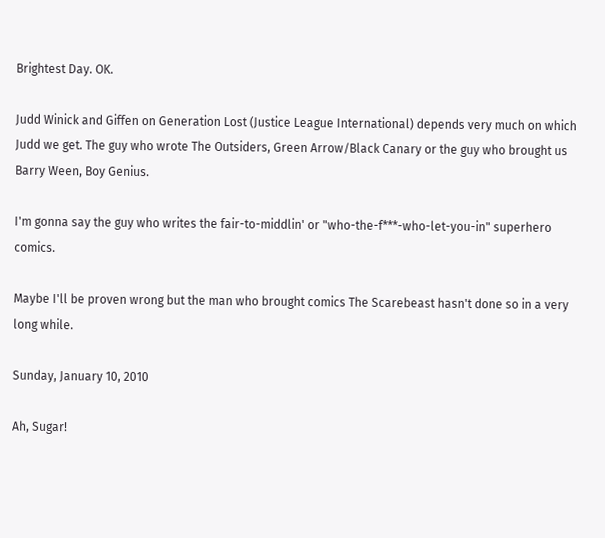Brightest Day. OK.

Judd Winick and Giffen on Generation Lost (Justice League International) depends very much on which Judd we get. The guy who wrote The Outsiders, Green Arrow/Black Canary or the guy who brought us Barry Ween, Boy Genius.

I'm gonna say the guy who writes the fair-to-middlin' or "who-the-f***-who-let-you-in" superhero comics.

Maybe I'll be proven wrong but the man who brought comics The Scarebeast hasn't done so in a very long while.

Sunday, January 10, 2010

Ah, Sugar!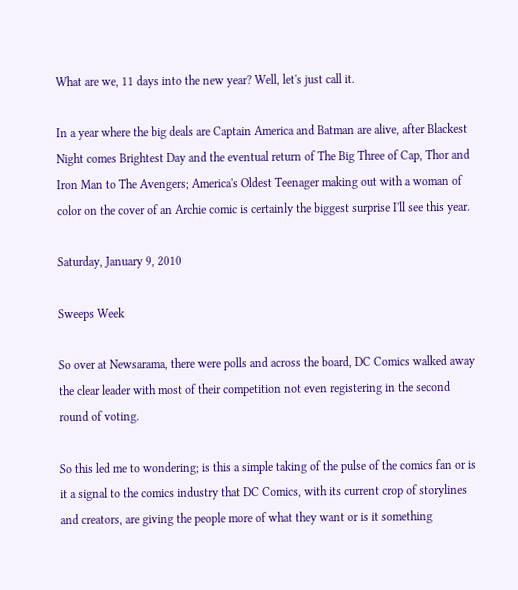What are we, 11 days into the new year? Well, let's just call it.

In a year where the big deals are Captain America and Batman are alive, after Blackest Night comes Brightest Day and the eventual return of The Big Three of Cap, Thor and Iron Man to The Avengers; America's Oldest Teenager making out with a woman of color on the cover of an Archie comic is certainly the biggest surprise I'll see this year.

Saturday, January 9, 2010

Sweeps Week

So over at Newsarama, there were polls and across the board, DC Comics walked away the clear leader with most of their competition not even registering in the second round of voting.

So this led me to wondering; is this a simple taking of the pulse of the comics fan or is it a signal to the comics industry that DC Comics, with its current crop of storylines and creators, are giving the people more of what they want or is it something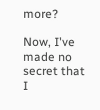more?

Now, I've made no secret that I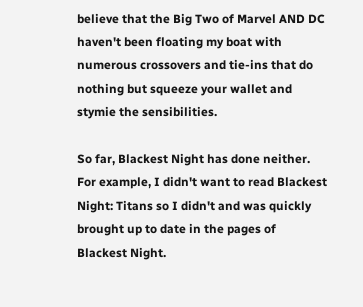believe that the Big Two of Marvel AND DC haven't been floating my boat with numerous crossovers and tie-ins that do nothing but squeeze your wallet and stymie the sensibilities.

So far, Blackest Night has done neither. For example, I didn't want to read Blackest Night: Titans so I didn't and was quickly brought up to date in the pages of Blackest Night.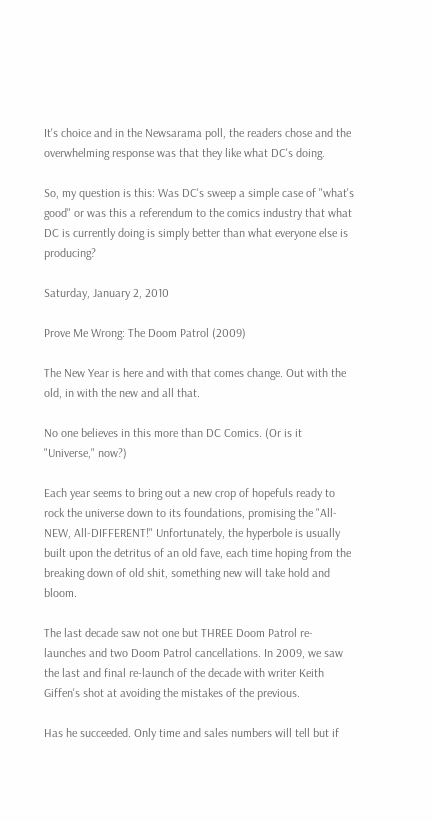It's choice and in the Newsarama poll, the readers chose and the overwhelming response was that they like what DC's doing.

So, my question is this: Was DC's sweep a simple case of "what's good" or was this a referendum to the comics industry that what DC is currently doing is simply better than what everyone else is producing?

Saturday, January 2, 2010

Prove Me Wrong: The Doom Patrol (2009)

The New Year is here and with that comes change. Out with the old, in with the new and all that.

No one believes in this more than DC Comics. (Or is it "Universe," now?)

Each year seems to bring out a new crop of hopefuls ready to rock the universe down to its foundations, promising the "All-NEW, All-DIFFERENT!" Unfortunately, the hyperbole is usually built upon the detritus of an old fave, each time hoping from the breaking down of old shit, something new will take hold and bloom.

The last decade saw not one but THREE Doom Patrol re-launches and two Doom Patrol cancellations. In 2009, we saw the last and final re-launch of the decade with writer Keith Giffen's shot at avoiding the mistakes of the previous.

Has he succeeded. Only time and sales numbers will tell but if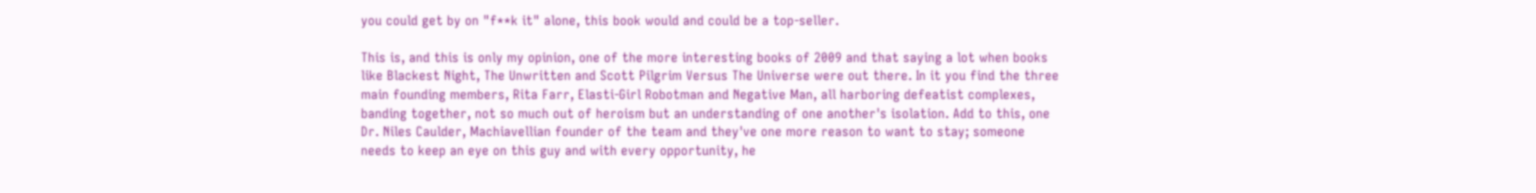you could get by on "f**k it" alone, this book would and could be a top-seller.

This is, and this is only my opinion, one of the more interesting books of 2009 and that saying a lot when books like Blackest Night, The Unwritten and Scott Pilgrim Versus The Universe were out there. In it you find the three main founding members, Rita Farr, Elasti-Girl Robotman and Negative Man, all harboring defeatist complexes, banding together, not so much out of heroism but an understanding of one another's isolation. Add to this, one Dr. Niles Caulder, Machiavellian founder of the team and they've one more reason to want to stay; someone needs to keep an eye on this guy and with every opportunity, he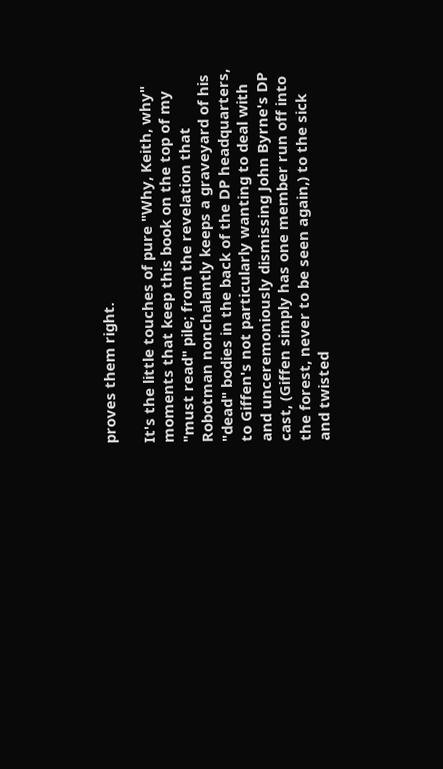proves them right.

It's the little touches of pure "Why, Keith, why" moments that keep this book on the top of my "must read" pile; from the revelation that Robotman nonchalantly keeps a graveyard of his "dead" bodies in the back of the DP headquarters, to Giffen's not particularly wanting to deal with and unceremoniously dismissing John Byrne's DP cast, (Giffen simply has one member run off into the forest, never to be seen again,) to the sick and twisted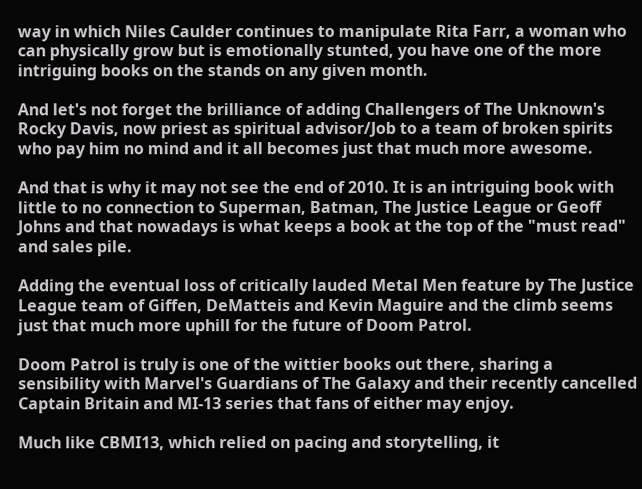way in which Niles Caulder continues to manipulate Rita Farr, a woman who can physically grow but is emotionally stunted, you have one of the more intriguing books on the stands on any given month.

And let's not forget the brilliance of adding Challengers of The Unknown's Rocky Davis, now priest as spiritual advisor/Job to a team of broken spirits who pay him no mind and it all becomes just that much more awesome.

And that is why it may not see the end of 2010. It is an intriguing book with little to no connection to Superman, Batman, The Justice League or Geoff Johns and that nowadays is what keeps a book at the top of the "must read" and sales pile.

Adding the eventual loss of critically lauded Metal Men feature by The Justice League team of Giffen, DeMatteis and Kevin Maguire and the climb seems just that much more uphill for the future of Doom Patrol.

Doom Patrol is truly is one of the wittier books out there, sharing a sensibility with Marvel's Guardians of The Galaxy and their recently cancelled Captain Britain and MI-13 series that fans of either may enjoy.

Much like CBMI13, which relied on pacing and storytelling, it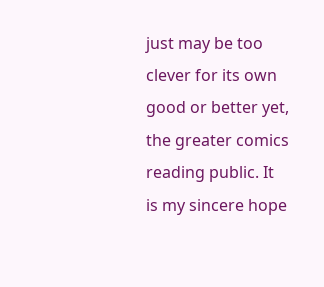just may be too clever for its own good or better yet, the greater comics reading public. It is my sincere hope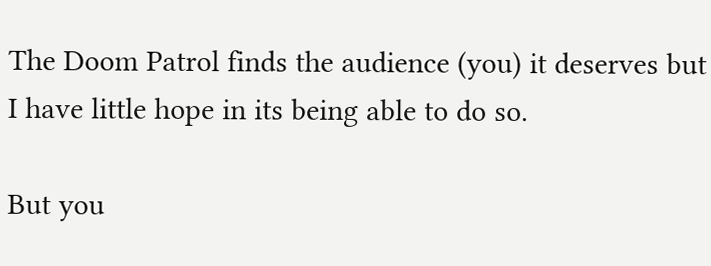The Doom Patrol finds the audience (you) it deserves but I have little hope in its being able to do so.

But you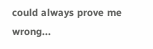could always prove me wrong...